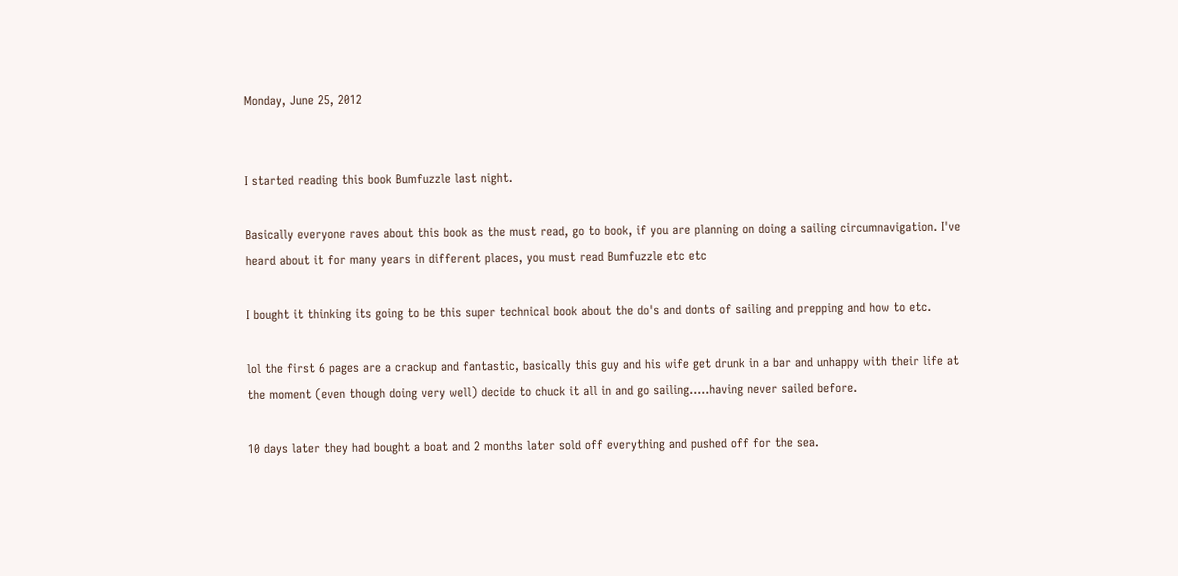Monday, June 25, 2012


I started reading this book Bumfuzzle last night.

Basically everyone raves about this book as the must read, go to book, if you are planning on doing a sailing circumnavigation. I've heard about it for many years in different places, you must read Bumfuzzle etc etc

I bought it thinking its going to be this super technical book about the do's and donts of sailing and prepping and how to etc.

lol the first 6 pages are a crackup and fantastic, basically this guy and his wife get drunk in a bar and unhappy with their life at the moment (even though doing very well) decide to chuck it all in and go sailing.....having never sailed before.

10 days later they had bought a boat and 2 months later sold off everything and pushed off for the sea.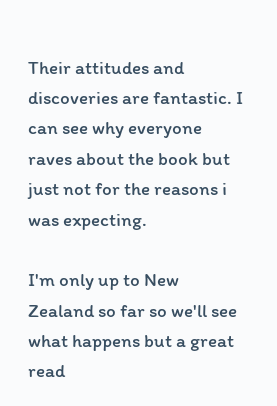Their attitudes and discoveries are fantastic. I can see why everyone raves about the book but just not for the reasons i was expecting.

I'm only up to New Zealand so far so we'll see what happens but a great read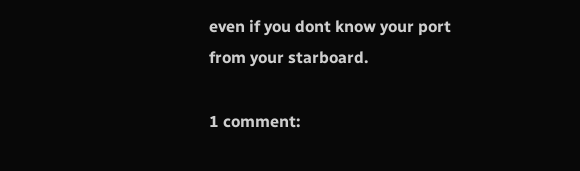even if you dont know your port from your starboard.

1 comment: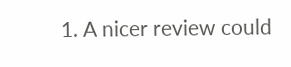1. A nicer review could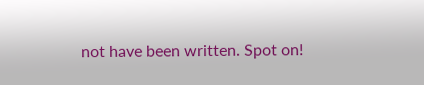not have been written. Spot on!